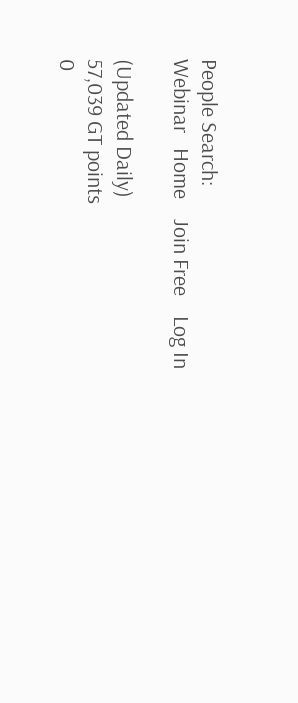People Search:
Webinar   Home    Join Free    Log In

(Updated Daily)
57,039 GT points
0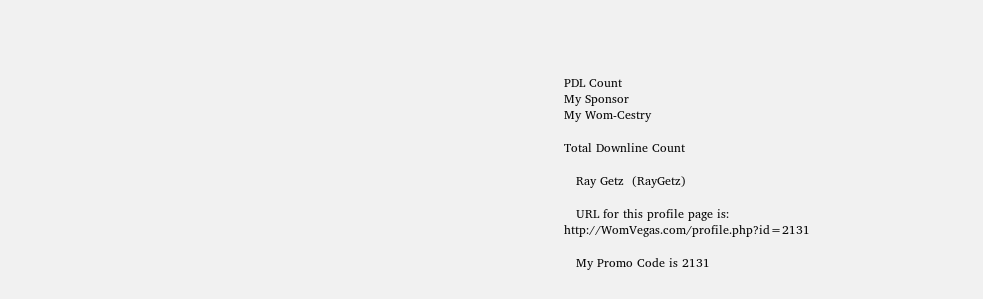PDL Count
My Sponsor
My Wom-Cestry

Total Downline Count

   Ray Getz  (RayGetz)

   URL for this profile page is: http://WomVegas.com/profile.php?id=2131

   My Promo Code is 2131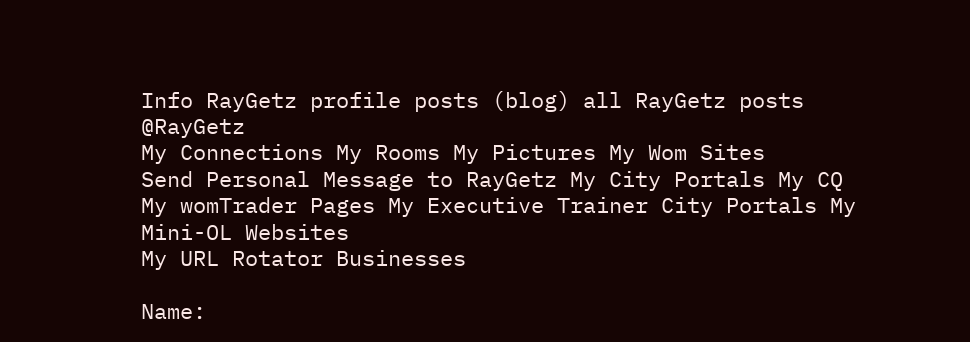Info RayGetz profile posts (blog) all RayGetz posts @RayGetz
My Connections My Rooms My Pictures My Wom Sites
Send Personal Message to RayGetz My City Portals My CQ
My womTrader Pages My Executive Trainer City Portals My Mini-OL Websites
My URL Rotator Businesses

Name: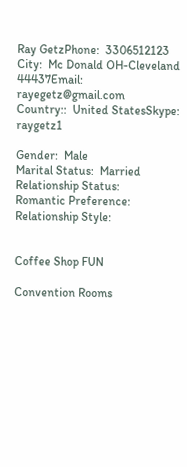Ray GetzPhone:  3306512123
City:  Mc Donald OH-Cleveland 44437Email:  rayegetz@gmail.com
Country::  United StatesSkype:  raygetz1

Gender:  Male
Marital Status:  Married
Relationship Status:
Romantic Preference:
Relationship Style:


Coffee Shop FUN

Convention Rooms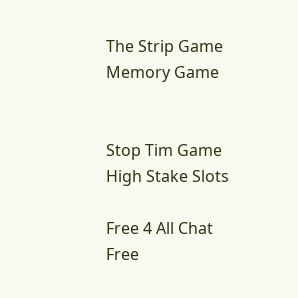The Strip Game
Memory Game


Stop Tim Game
High Stake Slots

Free 4 All Chat
Free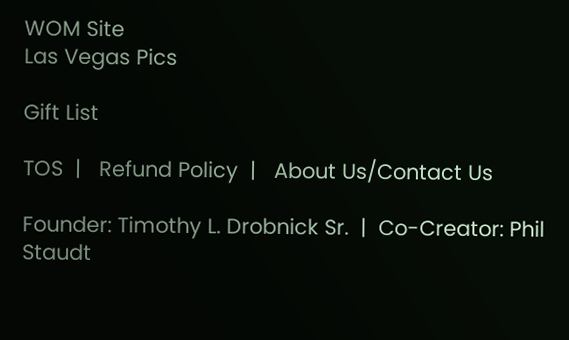WOM Site
Las Vegas Pics

Gift List

TOS  |   Refund Policy  |   About Us/Contact Us

Founder: Timothy L. Drobnick Sr.  |  Co-Creator: Phil Staudt